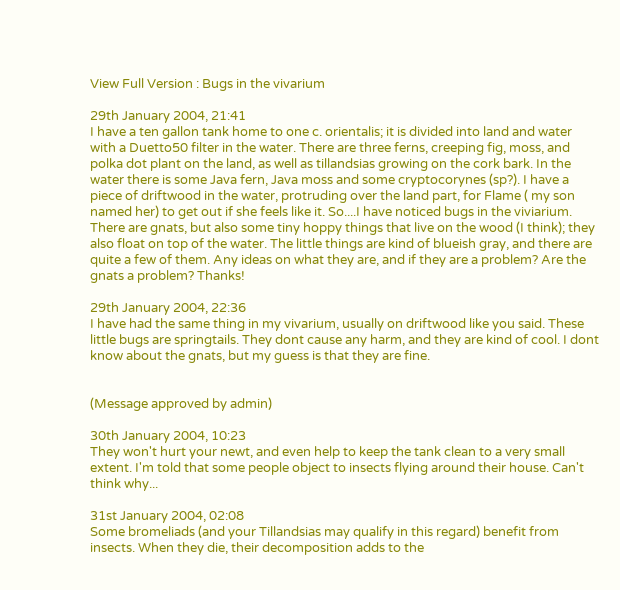View Full Version : Bugs in the vivarium

29th January 2004, 21:41
I have a ten gallon tank home to one c. orientalis; it is divided into land and water with a Duetto50 filter in the water. There are three ferns, creeping fig, moss, and polka dot plant on the land, as well as tillandsias growing on the cork bark. In the water there is some Java fern, Java moss and some cryptocorynes (sp?). I have a piece of driftwood in the water, protruding over the land part, for Flame ( my son named her) to get out if she feels like it. So....I have noticed bugs in the viviarium. There are gnats, but also some tiny hoppy things that live on the wood (I think); they also float on top of the water. The little things are kind of blueish gray, and there are quite a few of them. Any ideas on what they are, and if they are a problem? Are the gnats a problem? Thanks!

29th January 2004, 22:36
I have had the same thing in my vivarium, usually on driftwood like you said. These little bugs are springtails. They dont cause any harm, and they are kind of cool. I dont know about the gnats, but my guess is that they are fine.


(Message approved by admin)

30th January 2004, 10:23
They won't hurt your newt, and even help to keep the tank clean to a very small extent. I'm told that some people object to insects flying around their house. Can't think why...

31st January 2004, 02:08
Some bromeliads (and your Tillandsias may qualify in this regard) benefit from insects. When they die, their decomposition adds to the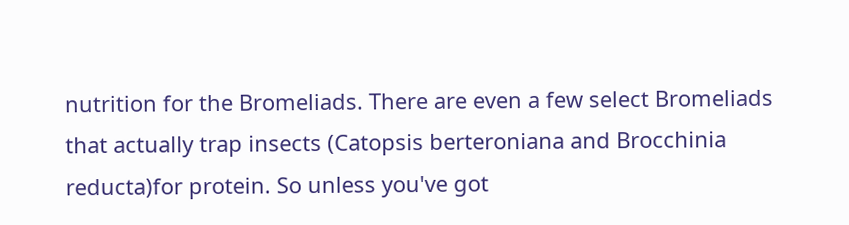nutrition for the Bromeliads. There are even a few select Bromeliads that actually trap insects (Catopsis berteroniana and Brocchinia reducta)for protein. So unless you've got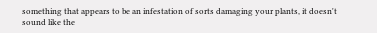something that appears to be an infestation of sorts damaging your plants, it doesn't sound like the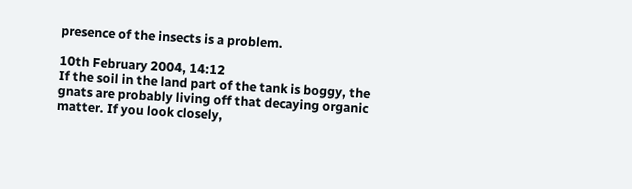presence of the insects is a problem.

10th February 2004, 14:12
If the soil in the land part of the tank is boggy, the gnats are probably living off that decaying organic matter. If you look closely,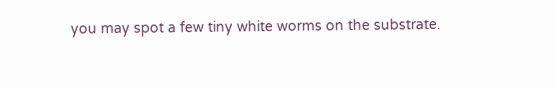you may spot a few tiny white worms on the substrate.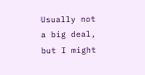Usually not a big deal, but I might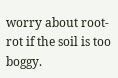worry about root-rot if the soil is too boggy.